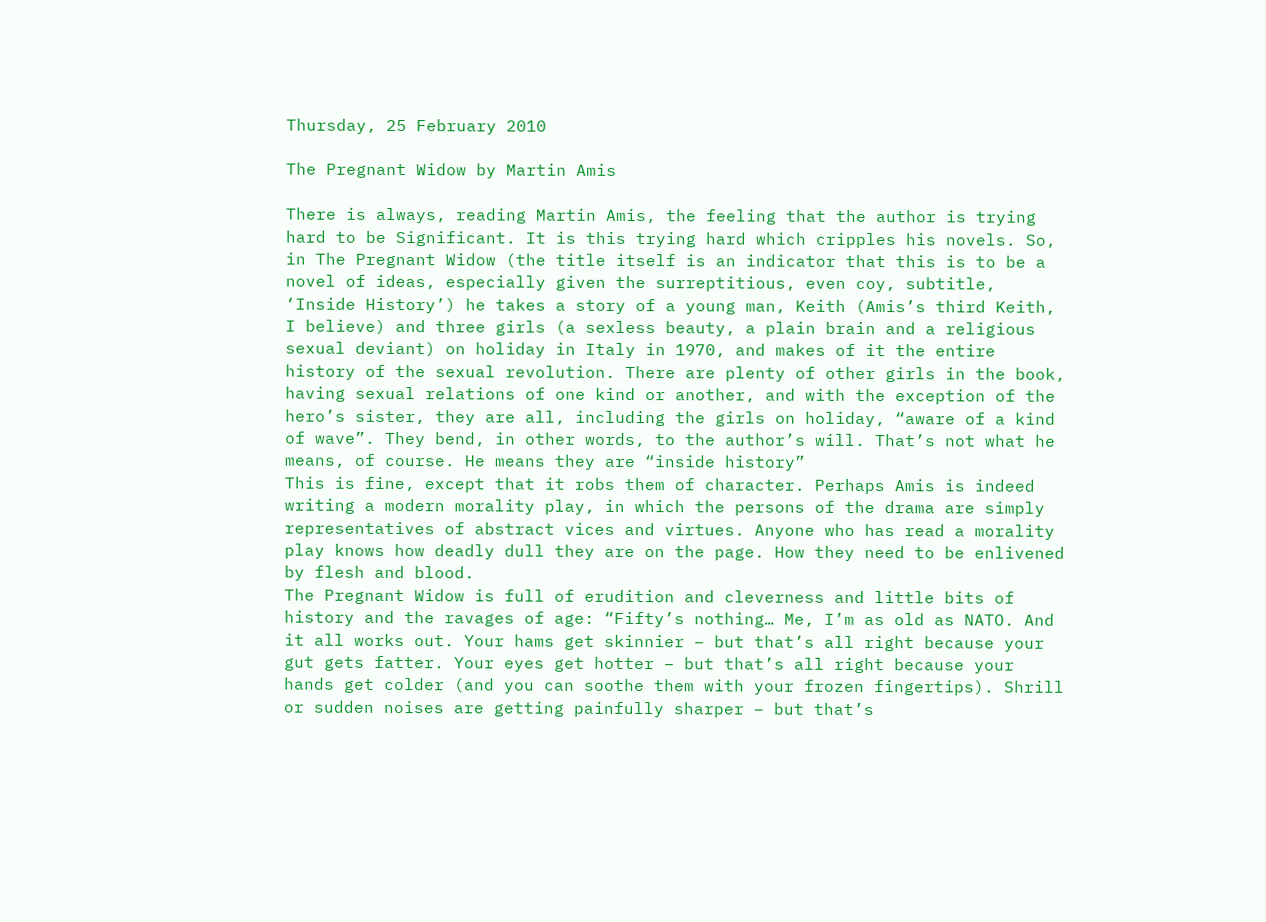Thursday, 25 February 2010

The Pregnant Widow by Martin Amis

There is always, reading Martin Amis, the feeling that the author is trying hard to be Significant. It is this trying hard which cripples his novels. So, in The Pregnant Widow (the title itself is an indicator that this is to be a novel of ideas, especially given the surreptitious, even coy, subtitle, ‘Inside History’) he takes a story of a young man, Keith (Amis’s third Keith, I believe) and three girls (a sexless beauty, a plain brain and a religious sexual deviant) on holiday in Italy in 1970, and makes of it the entire history of the sexual revolution. There are plenty of other girls in the book, having sexual relations of one kind or another, and with the exception of the hero’s sister, they are all, including the girls on holiday, “aware of a kind of wave”. They bend, in other words, to the author’s will. That’s not what he means, of course. He means they are “inside history”
This is fine, except that it robs them of character. Perhaps Amis is indeed writing a modern morality play, in which the persons of the drama are simply representatives of abstract vices and virtues. Anyone who has read a morality play knows how deadly dull they are on the page. How they need to be enlivened by flesh and blood.
The Pregnant Widow is full of erudition and cleverness and little bits of history and the ravages of age: “Fifty’s nothing… Me, I’m as old as NATO. And it all works out. Your hams get skinnier – but that’s all right because your gut gets fatter. Your eyes get hotter – but that’s all right because your hands get colder (and you can soothe them with your frozen fingertips). Shrill or sudden noises are getting painfully sharper – but that’s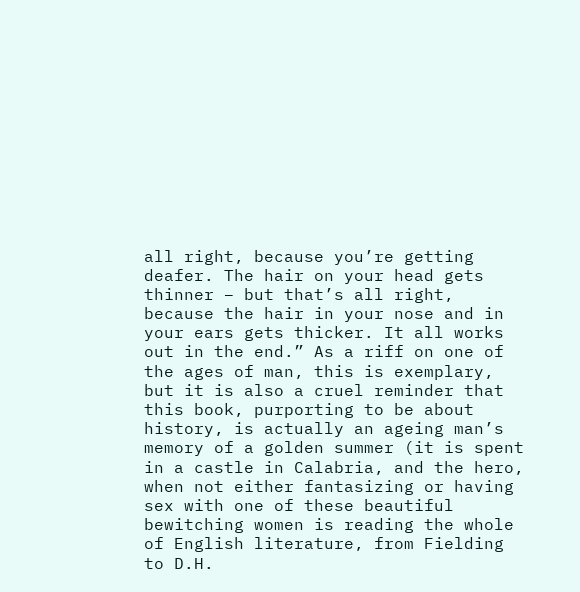all right, because you’re getting deafer. The hair on your head gets thinner – but that’s all right, because the hair in your nose and in your ears gets thicker. It all works out in the end.” As a riff on one of the ages of man, this is exemplary, but it is also a cruel reminder that this book, purporting to be about history, is actually an ageing man’s memory of a golden summer (it is spent in a castle in Calabria, and the hero, when not either fantasizing or having sex with one of these beautiful bewitching women is reading the whole of English literature, from Fielding to D.H.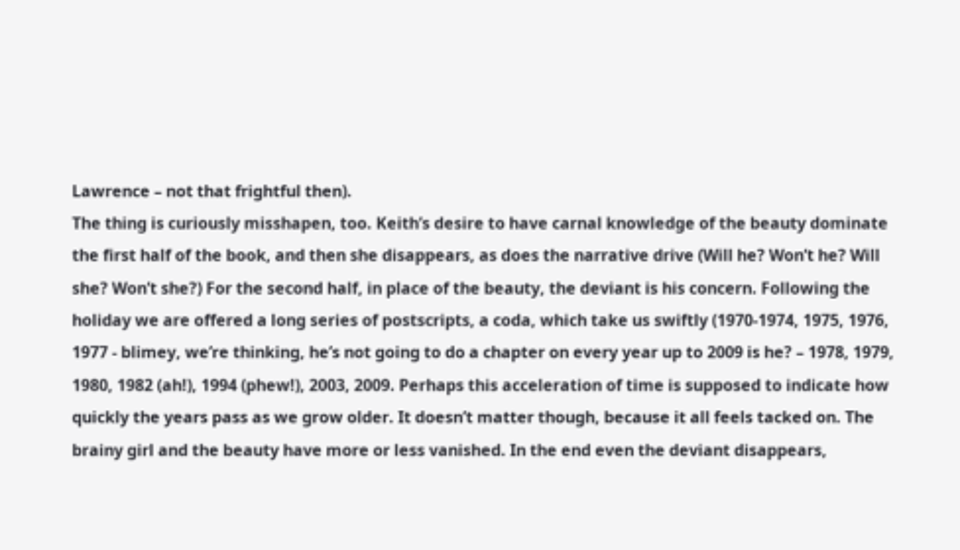Lawrence – not that frightful then).
The thing is curiously misshapen, too. Keith’s desire to have carnal knowledge of the beauty dominate the first half of the book, and then she disappears, as does the narrative drive (Will he? Won’t he? Will she? Won’t she?) For the second half, in place of the beauty, the deviant is his concern. Following the holiday we are offered a long series of postscripts, a coda, which take us swiftly (1970-1974, 1975, 1976, 1977 - blimey, we’re thinking, he’s not going to do a chapter on every year up to 2009 is he? – 1978, 1979, 1980, 1982 (ah!), 1994 (phew!), 2003, 2009. Perhaps this acceleration of time is supposed to indicate how quickly the years pass as we grow older. It doesn’t matter though, because it all feels tacked on. The brainy girl and the beauty have more or less vanished. In the end even the deviant disappears,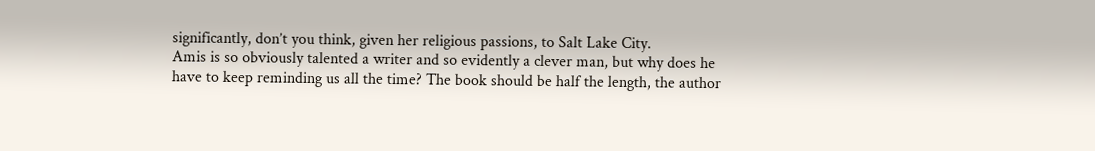significantly, don’t you think, given her religious passions, to Salt Lake City.
Amis is so obviously talented a writer and so evidently a clever man, but why does he have to keep reminding us all the time? The book should be half the length, the author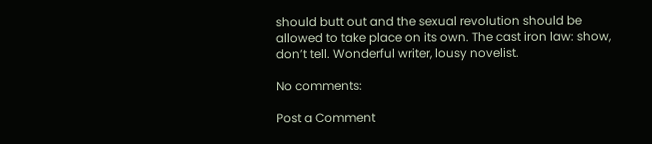should butt out and the sexual revolution should be allowed to take place on its own. The cast iron law: show, don’t tell. Wonderful writer, lousy novelist.

No comments:

Post a Comment